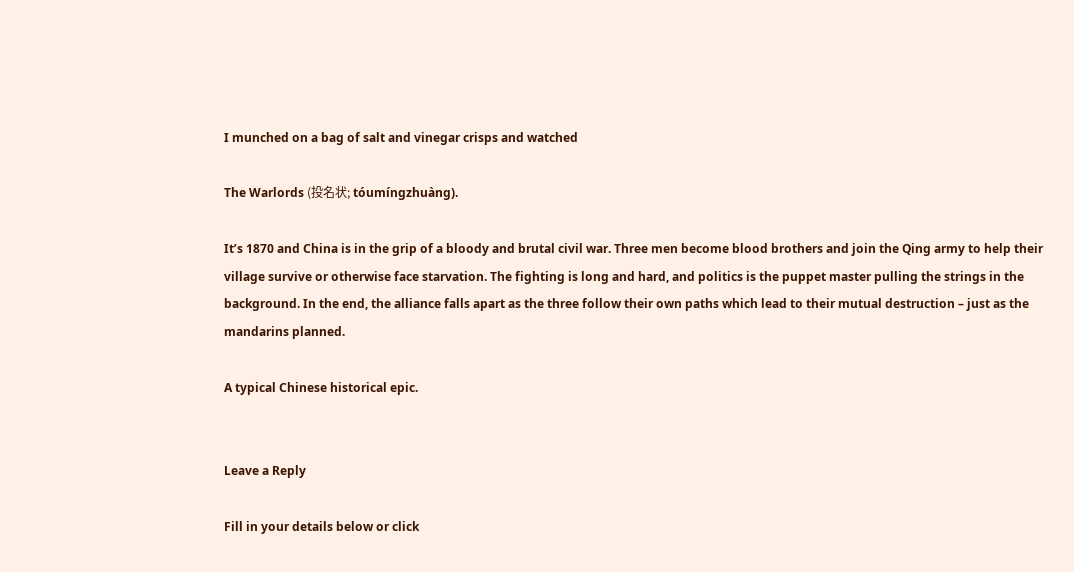I munched on a bag of salt and vinegar crisps and watched

The Warlords (投名状; tóumíngzhuàng).

It’s 1870 and China is in the grip of a bloody and brutal civil war. Three men become blood brothers and join the Qing army to help their village survive or otherwise face starvation. The fighting is long and hard, and politics is the puppet master pulling the strings in the background. In the end, the alliance falls apart as the three follow their own paths which lead to their mutual destruction – just as the mandarins planned.

A typical Chinese historical epic.


Leave a Reply

Fill in your details below or click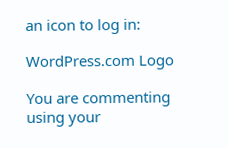an icon to log in:

WordPress.com Logo

You are commenting using your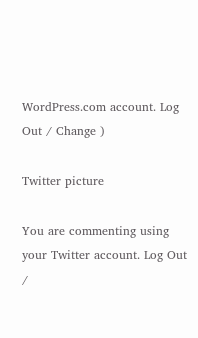WordPress.com account. Log Out / Change )

Twitter picture

You are commenting using your Twitter account. Log Out /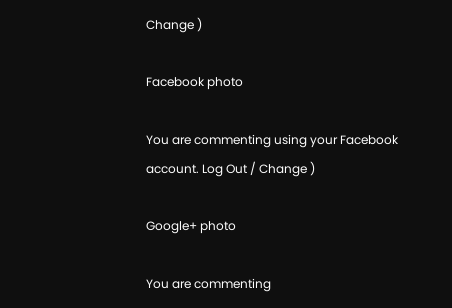Change )

Facebook photo

You are commenting using your Facebook account. Log Out / Change )

Google+ photo

You are commenting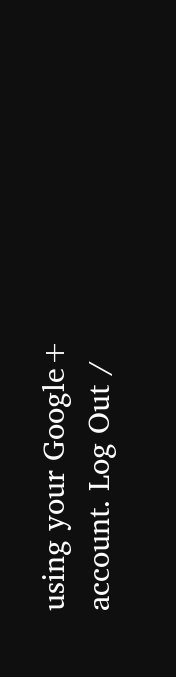using your Google+ account. Log Out /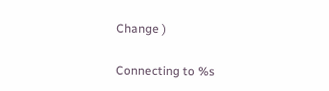Change )

Connecting to %s